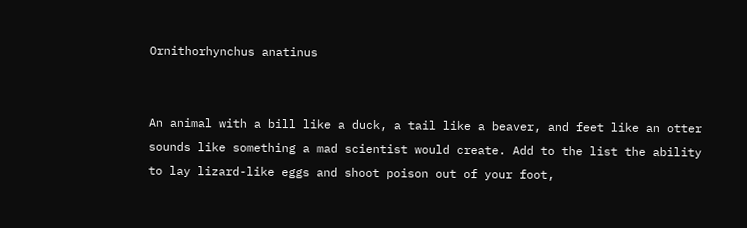Ornithorhynchus anatinus


An animal with a bill like a duck, a tail like a beaver, and feet like an otter sounds like something a mad scientist would create. Add to the list the ability to lay lizard-like eggs and shoot poison out of your foot,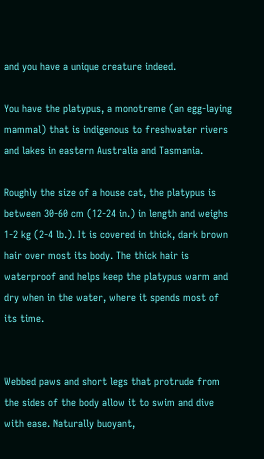and you have a unique creature indeed.

You have the platypus, a monotreme (an egg-laying mammal) that is indigenous to freshwater rivers and lakes in eastern Australia and Tasmania.

Roughly the size of a house cat, the platypus is between 30-60 cm (12-24 in.) in length and weighs 1-2 kg (2-4 lb.). It is covered in thick, dark brown hair over most its body. The thick hair is waterproof and helps keep the platypus warm and dry when in the water, where it spends most of its time.


Webbed paws and short legs that protrude from the sides of the body allow it to swim and dive with ease. Naturally buoyant,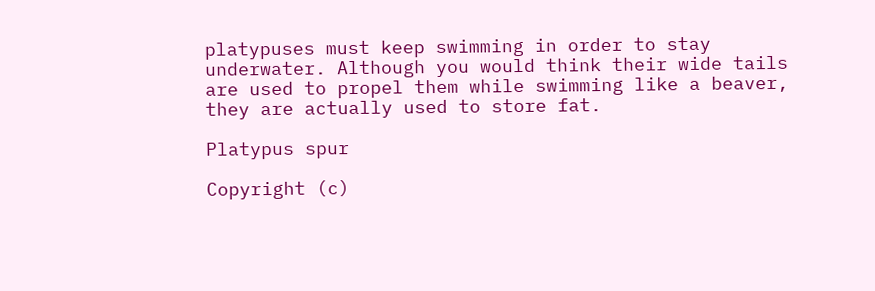platypuses must keep swimming in order to stay underwater. Although you would think their wide tails are used to propel them while swimming like a beaver, they are actually used to store fat.

Platypus spur

Copyright (c)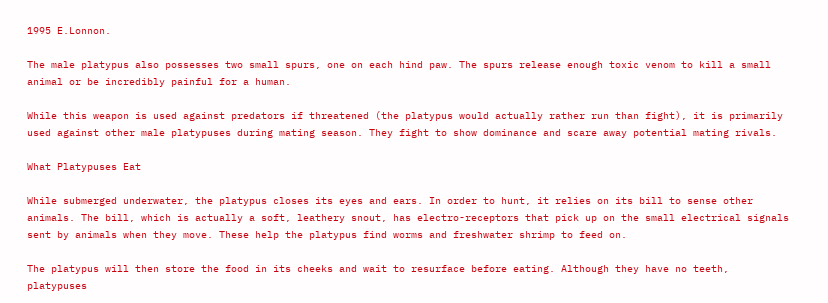1995 E.Lonnon.

The male platypus also possesses two small spurs, one on each hind paw. The spurs release enough toxic venom to kill a small animal or be incredibly painful for a human.

While this weapon is used against predators if threatened (the platypus would actually rather run than fight), it is primarily used against other male platypuses during mating season. They fight to show dominance and scare away potential mating rivals.

What Platypuses Eat

While submerged underwater, the platypus closes its eyes and ears. In order to hunt, it relies on its bill to sense other animals. The bill, which is actually a soft, leathery snout, has electro-receptors that pick up on the small electrical signals sent by animals when they move. These help the platypus find worms and freshwater shrimp to feed on.

The platypus will then store the food in its cheeks and wait to resurface before eating. Although they have no teeth, platypuses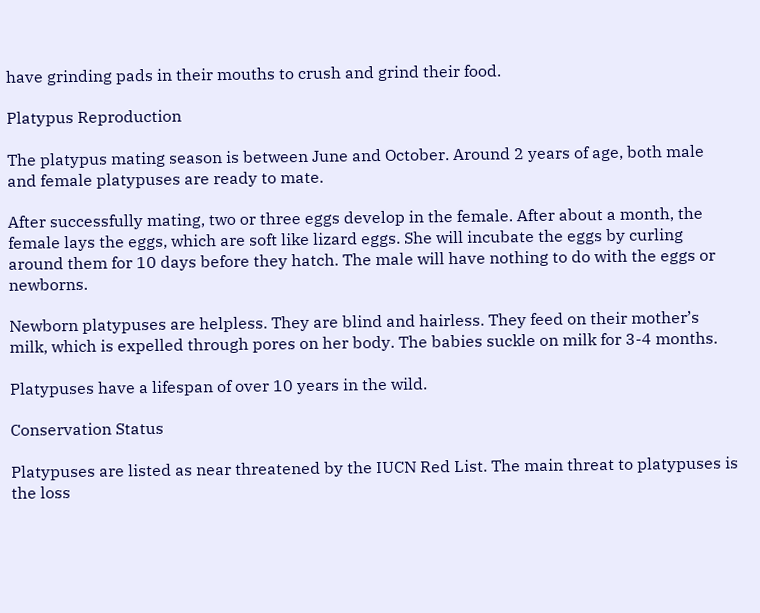have grinding pads in their mouths to crush and grind their food.

Platypus Reproduction

The platypus mating season is between June and October. Around 2 years of age, both male and female platypuses are ready to mate.

After successfully mating, two or three eggs develop in the female. After about a month, the female lays the eggs, which are soft like lizard eggs. She will incubate the eggs by curling around them for 10 days before they hatch. The male will have nothing to do with the eggs or newborns.

Newborn platypuses are helpless. They are blind and hairless. They feed on their mother’s milk, which is expelled through pores on her body. The babies suckle on milk for 3-4 months.

Platypuses have a lifespan of over 10 years in the wild.

Conservation Status

Platypuses are listed as near threatened by the IUCN Red List. The main threat to platypuses is the loss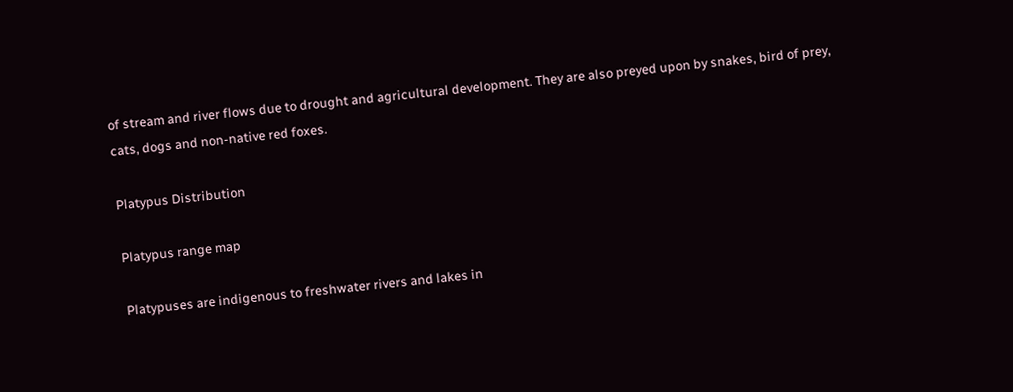of stream and river flows due to drought and agricultural development. They are also preyed upon by snakes, bird of prey, cats, dogs and non-native red foxes.

Platypus Distribution

Platypus range map

Platypuses are indigenous to freshwater rivers and lakes in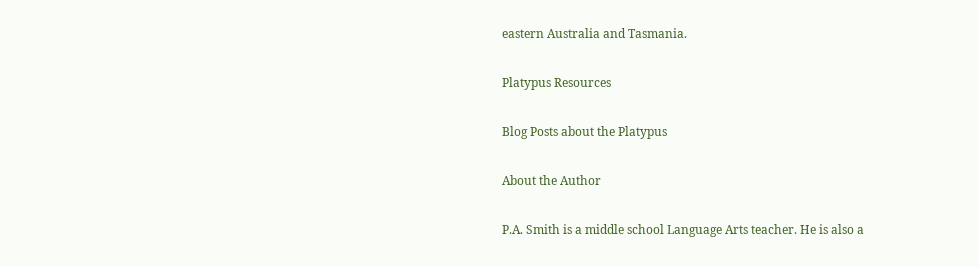eastern Australia and Tasmania.

Platypus Resources

Blog Posts about the Platypus

About the Author

P.A. Smith is a middle school Language Arts teacher. He is also a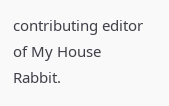contributing editor of My House Rabbit.